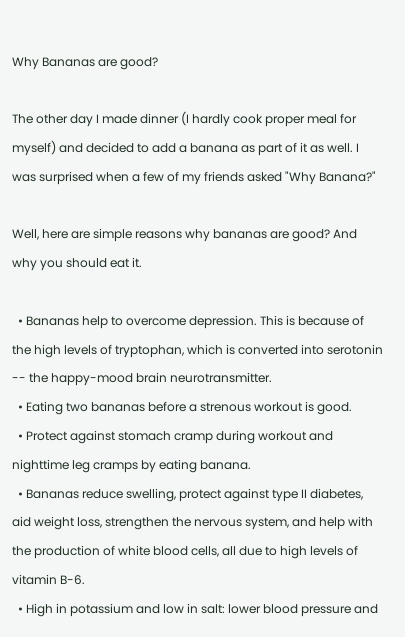Why Bananas are good?

The other day I made dinner (I hardly cook proper meal for myself) and decided to add a banana as part of it as well. I was surprised when a few of my friends asked "Why Banana?"

Well, here are simple reasons why bananas are good? And why you should eat it.

  • Bananas help to overcome depression. This is because of the high levels of tryptophan, which is converted into serotonin -- the happy-mood brain neurotransmitter.
  • Eating two bananas before a strenous workout is good.
  • Protect against stomach cramp during workout and nighttime leg cramps by eating banana.
  • Bananas reduce swelling, protect against type II diabetes, aid weight loss, strengthen the nervous system, and help with the production of white blood cells, all due to high levels of vitamin B-6.
  • High in potassium and low in salt: lower blood pressure and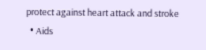protect against heart attack and stroke
  • Aids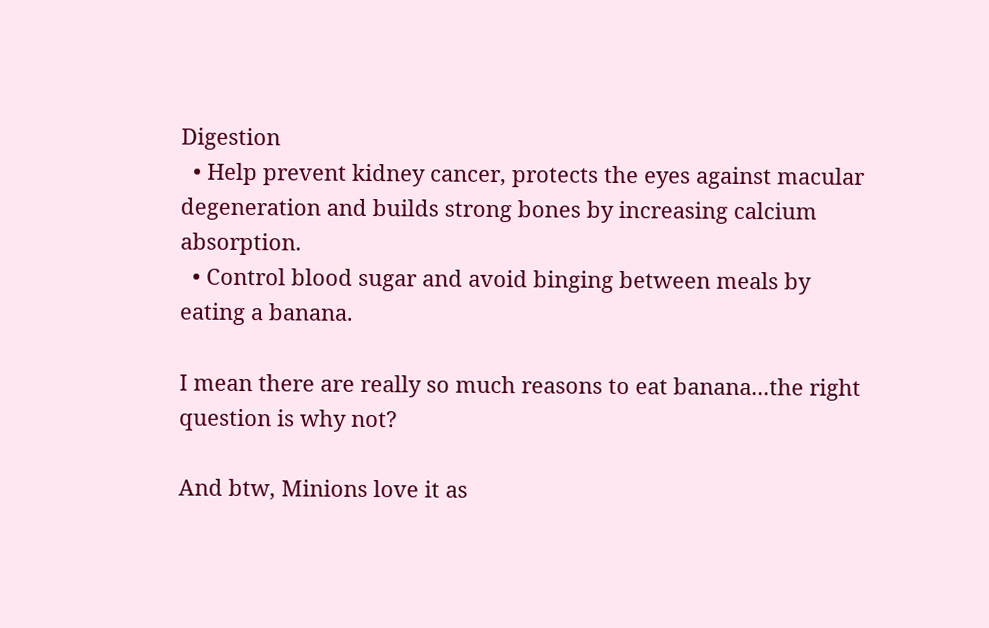Digestion
  • Help prevent kidney cancer, protects the eyes against macular degeneration and builds strong bones by increasing calcium absorption.
  • Control blood sugar and avoid binging between meals by eating a banana.

I mean there are really so much reasons to eat banana...the right question is why not?

And btw, Minions love it as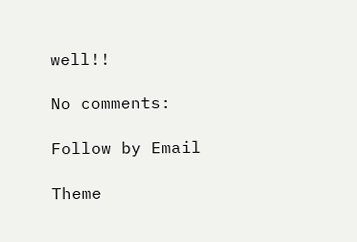well!!

No comments:

Follow by Email

Theme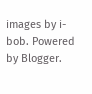images by i-bob. Powered by Blogger.